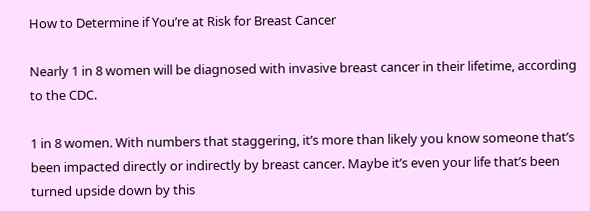How to Determine if You’re at Risk for Breast Cancer

Nearly 1 in 8 women will be diagnosed with invasive breast cancer in their lifetime, according to the CDC.

1 in 8 women. With numbers that staggering, it’s more than likely you know someone that’s been impacted directly or indirectly by breast cancer. Maybe it’s even your life that’s been turned upside down by this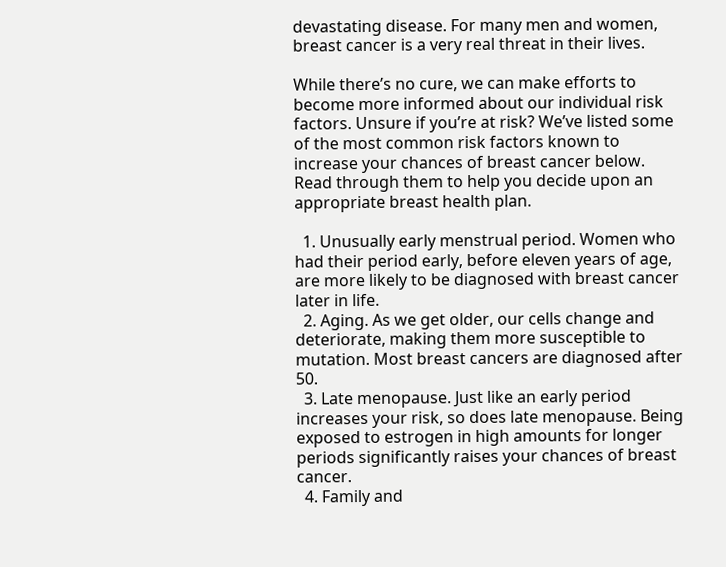devastating disease. For many men and women, breast cancer is a very real threat in their lives.

While there’s no cure, we can make efforts to become more informed about our individual risk factors. Unsure if you’re at risk? We’ve listed some of the most common risk factors known to increase your chances of breast cancer below. Read through them to help you decide upon an appropriate breast health plan.

  1. Unusually early menstrual period. Women who had their period early, before eleven years of age, are more likely to be diagnosed with breast cancer later in life.
  2. Aging. As we get older, our cells change and deteriorate, making them more susceptible to mutation. Most breast cancers are diagnosed after 50.
  3. Late menopause. Just like an early period increases your risk, so does late menopause. Being exposed to estrogen in high amounts for longer periods significantly raises your chances of breast cancer.
  4. Family and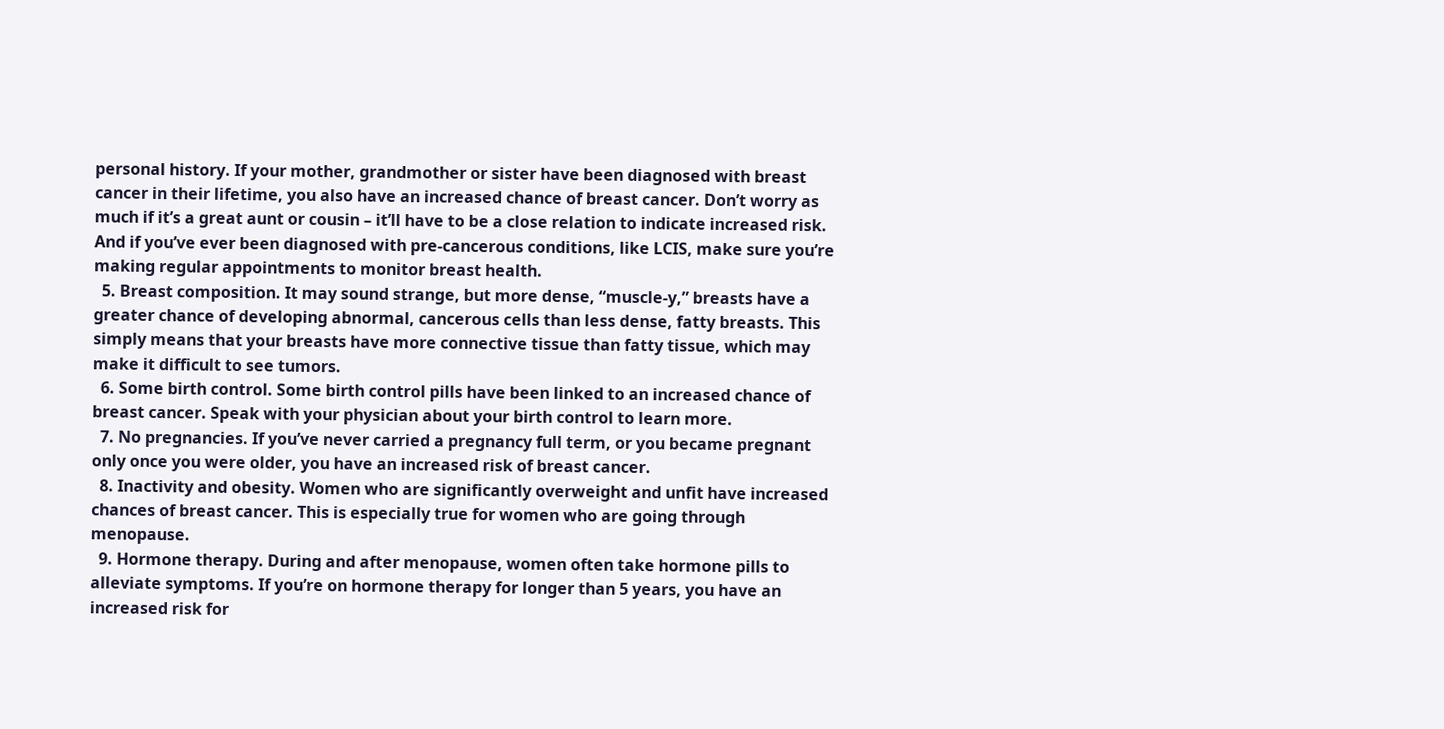personal history. If your mother, grandmother or sister have been diagnosed with breast cancer in their lifetime, you also have an increased chance of breast cancer. Don’t worry as much if it’s a great aunt or cousin – it’ll have to be a close relation to indicate increased risk. And if you’ve ever been diagnosed with pre-cancerous conditions, like LCIS, make sure you’re making regular appointments to monitor breast health.
  5. Breast composition. It may sound strange, but more dense, “muscle-y,” breasts have a greater chance of developing abnormal, cancerous cells than less dense, fatty breasts. This simply means that your breasts have more connective tissue than fatty tissue, which may make it difficult to see tumors.
  6. Some birth control. Some birth control pills have been linked to an increased chance of breast cancer. Speak with your physician about your birth control to learn more.
  7. No pregnancies. If you’ve never carried a pregnancy full term, or you became pregnant only once you were older, you have an increased risk of breast cancer.
  8. Inactivity and obesity. Women who are significantly overweight and unfit have increased chances of breast cancer. This is especially true for women who are going through menopause.
  9. Hormone therapy. During and after menopause, women often take hormone pills to alleviate symptoms. If you’re on hormone therapy for longer than 5 years, you have an increased risk for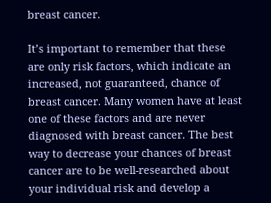breast cancer.

It’s important to remember that these are only risk factors, which indicate an increased, not guaranteed, chance of breast cancer. Many women have at least one of these factors and are never diagnosed with breast cancer. The best way to decrease your chances of breast cancer are to be well-researched about your individual risk and develop a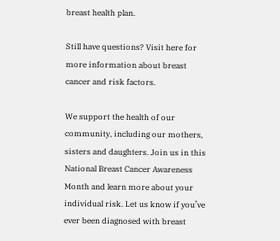breast health plan.

Still have questions? Visit here for more information about breast cancer and risk factors.

We support the health of our community, including our mothers, sisters and daughters. Join us in this National Breast Cancer Awareness Month and learn more about your individual risk. Let us know if you’ve ever been diagnosed with breast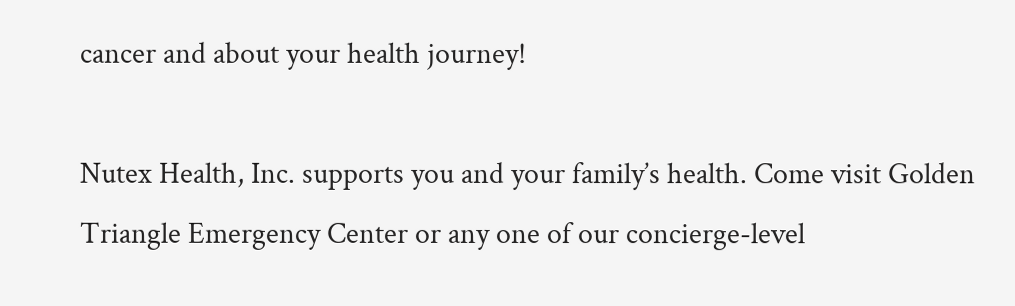cancer and about your health journey!

Nutex Health, Inc. supports you and your family’s health. Come visit Golden Triangle Emergency Center or any one of our concierge-level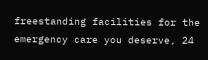freestanding facilities for the emergency care you deserve, 24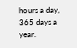hours a day, 365 days a year.